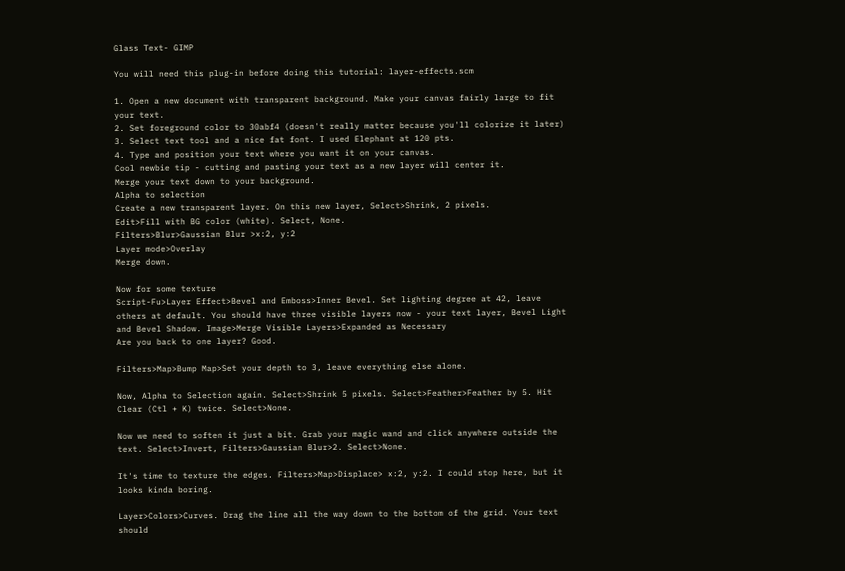Glass Text- GIMP

You will need this plug-in before doing this tutorial: layer-effects.scm

1. Open a new document with transparent background. Make your canvas fairly large to fit your text.
2. Set foreground color to 30abf4 (doesn't really matter because you'll colorize it later)
3. Select text tool and a nice fat font. I used Elephant at 120 pts.
4. Type and position your text where you want it on your canvas.
Cool newbie tip - cutting and pasting your text as a new layer will center it.
Merge your text down to your background.
Alpha to selection
Create a new transparent layer. On this new layer, Select>Shrink, 2 pixels.
Edit>Fill with BG color (white). Select, None.
Filters>Blur>Gaussian Blur >x:2, y:2
Layer mode>Overlay
Merge down.

Now for some texture
Script-Fu>Layer Effect>Bevel and Emboss>Inner Bevel. Set lighting degree at 42, leave others at default. You should have three visible layers now - your text layer, Bevel Light and Bevel Shadow. Image>Merge Visible Layers>Expanded as Necessary
Are you back to one layer? Good.

Filters>Map>Bump Map>Set your depth to 3, leave everything else alone.

Now, Alpha to Selection again. Select>Shrink 5 pixels. Select>Feather>Feather by 5. Hit Clear (Ctl + K) twice. Select>None.

Now we need to soften it just a bit. Grab your magic wand and click anywhere outside the text. Select>Invert, Filters>Gaussian Blur>2. Select>None.

It's time to texture the edges. Filters>Map>Displace> x:2, y:2. I could stop here, but it looks kinda boring.

Layer>Colors>Curves. Drag the line all the way down to the bottom of the grid. Your text should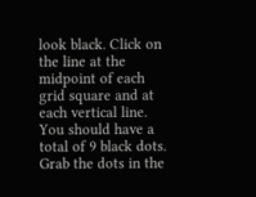look black. Click on the line at the midpoint of each grid square and at each vertical line. You should have a total of 9 black dots. Grab the dots in the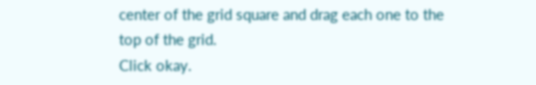center of the grid square and drag each one to the top of the grid.
Click okay.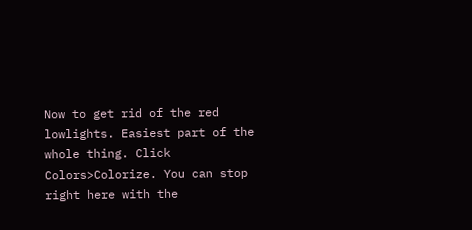Now to get rid of the red lowlights. Easiest part of the whole thing. Click Colors>Colorize. You can stop right here with the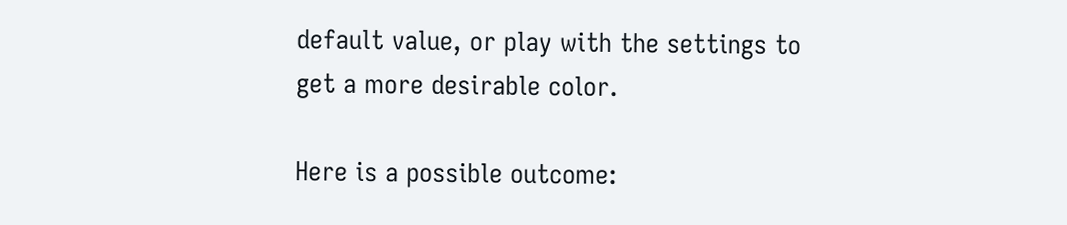default value, or play with the settings to get a more desirable color.

Here is a possible outcome: